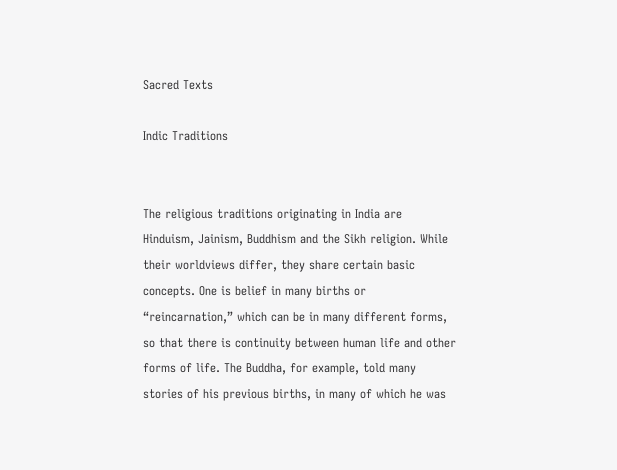Sacred Texts

Indic Traditions


The religious traditions originating in India are Hinduism, Jainism, Buddhism and the Sikh religion. While their worldviews differ, they share certain basic concepts. One is belief in many births or “reincarnation,” which can be in many different forms, so that there is continuity between human life and other forms of life. The Buddha, for example, told many stories of his previous births, in many of which he was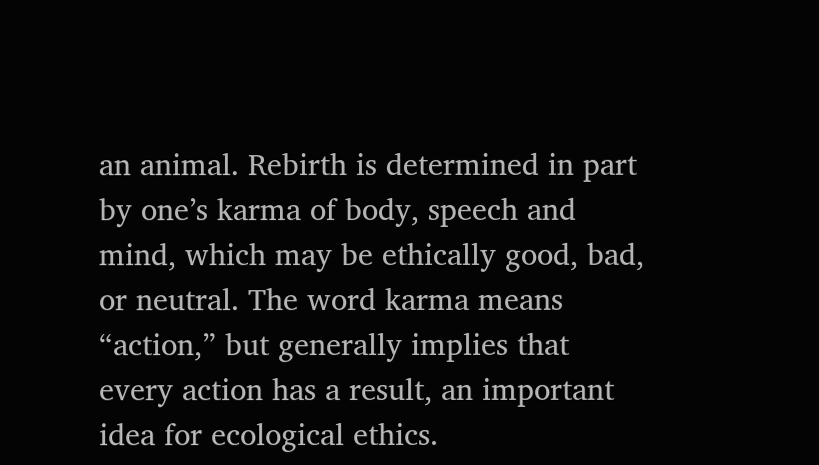an animal. Rebirth is determined in part by one’s karma of body, speech and mind, which may be ethically good, bad, or neutral. The word karma means “action,” but generally implies that every action has a result, an important idea for ecological ethics.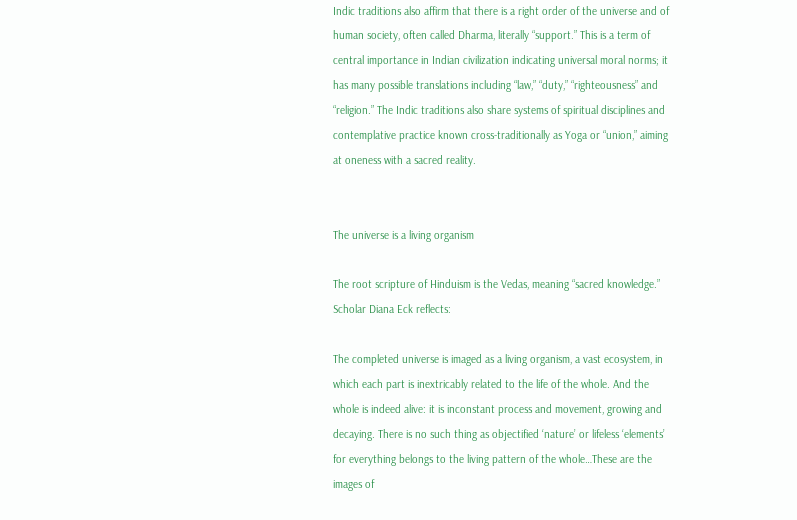Indic traditions also affirm that there is a right order of the universe and of human society, often called Dharma, literally “support.” This is a term of central importance in Indian civilization indicating universal moral norms; it has many possible translations including “law,” “duty,” “righteousness” and “religion.” The Indic traditions also share systems of spiritual disciplines and contemplative practice known cross-traditionally as Yoga or “union,” aiming at oneness with a sacred reality.


The universe is a living organism

The root scripture of Hinduism is the Vedas, meaning “sacred knowledge.” Scholar Diana Eck reflects:

The completed universe is imaged as a living organism, a vast ecosystem, in which each part is inextricably related to the life of the whole. And the whole is indeed alive: it is inconstant process and movement, growing and decaying. There is no such thing as objectified ‘nature’ or lifeless ‘elements’ for everything belongs to the living pattern of the whole…These are the images of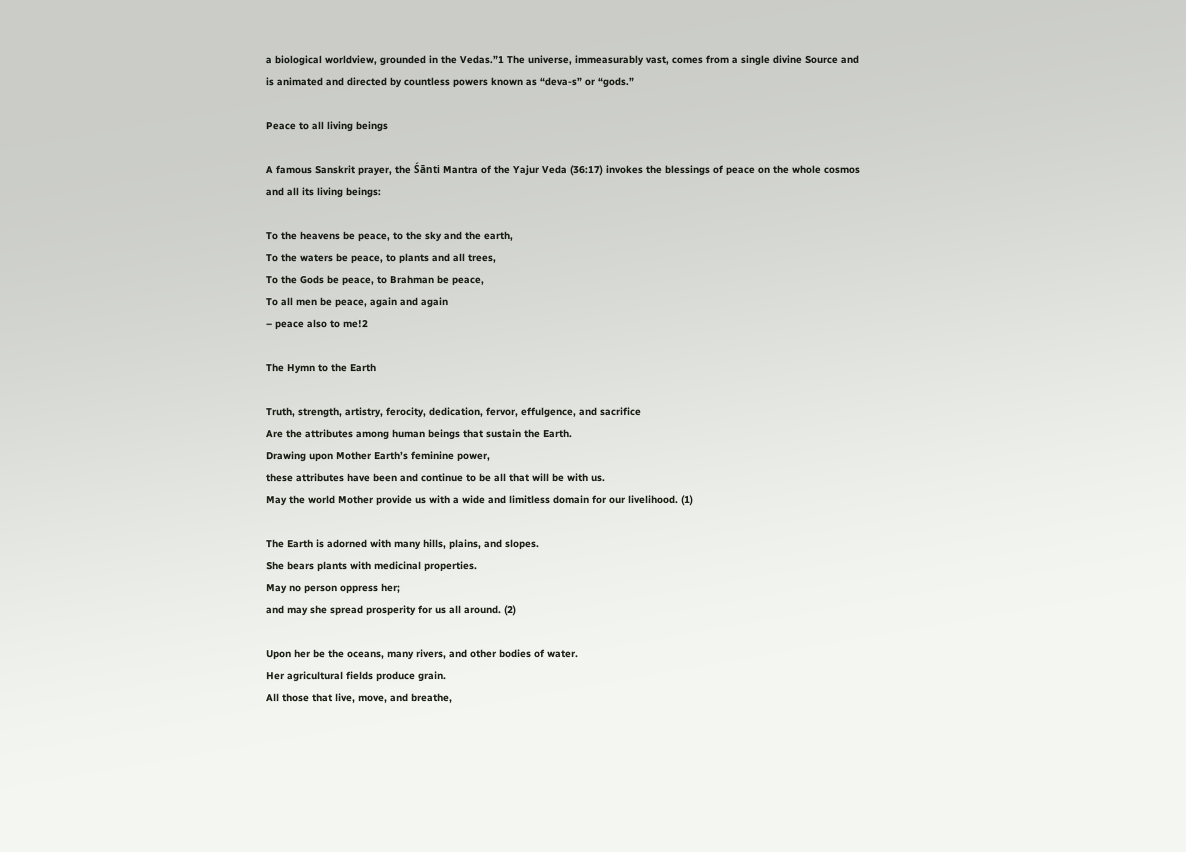a biological worldview, grounded in the Vedas.”1 The universe, immeasurably vast, comes from a single divine Source and is animated and directed by countless powers known as “deva-s” or “gods.”

Peace to all living beings

A famous Sanskrit prayer, the Śānti Mantra of the Yajur Veda (36:17) invokes the blessings of peace on the whole cosmos and all its living beings:

To the heavens be peace, to the sky and the earth,
To the waters be peace, to plants and all trees,
To the Gods be peace, to Brahman be peace,
To all men be peace, again and again
– peace also to me!2

The Hymn to the Earth

Truth, strength, artistry, ferocity, dedication, fervor, effulgence, and sacrifice
Are the attributes among human beings that sustain the Earth.
Drawing upon Mother Earth’s feminine power,
these attributes have been and continue to be all that will be with us.
May the world Mother provide us with a wide and limitless domain for our livelihood. (1)

The Earth is adorned with many hills, plains, and slopes.
She bears plants with medicinal properties.
May no person oppress her;
and may she spread prosperity for us all around. (2)

Upon her be the oceans, many rivers, and other bodies of water.
Her agricultural fields produce grain.
All those that live, move, and breathe,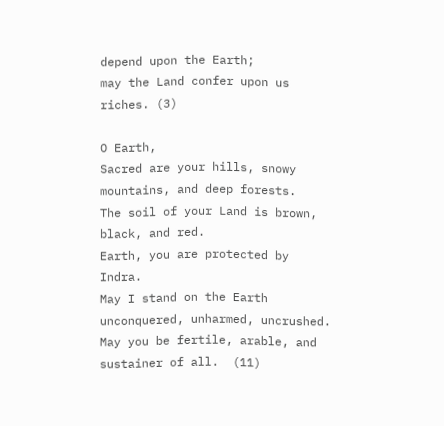depend upon the Earth;
may the Land confer upon us riches. (3)

O Earth,
Sacred are your hills, snowy mountains, and deep forests.
The soil of your Land is brown, black, and red.
Earth, you are protected by Indra.
May I stand on the Earth unconquered, unharmed, uncrushed.
May you be fertile, arable, and sustainer of all.  (11)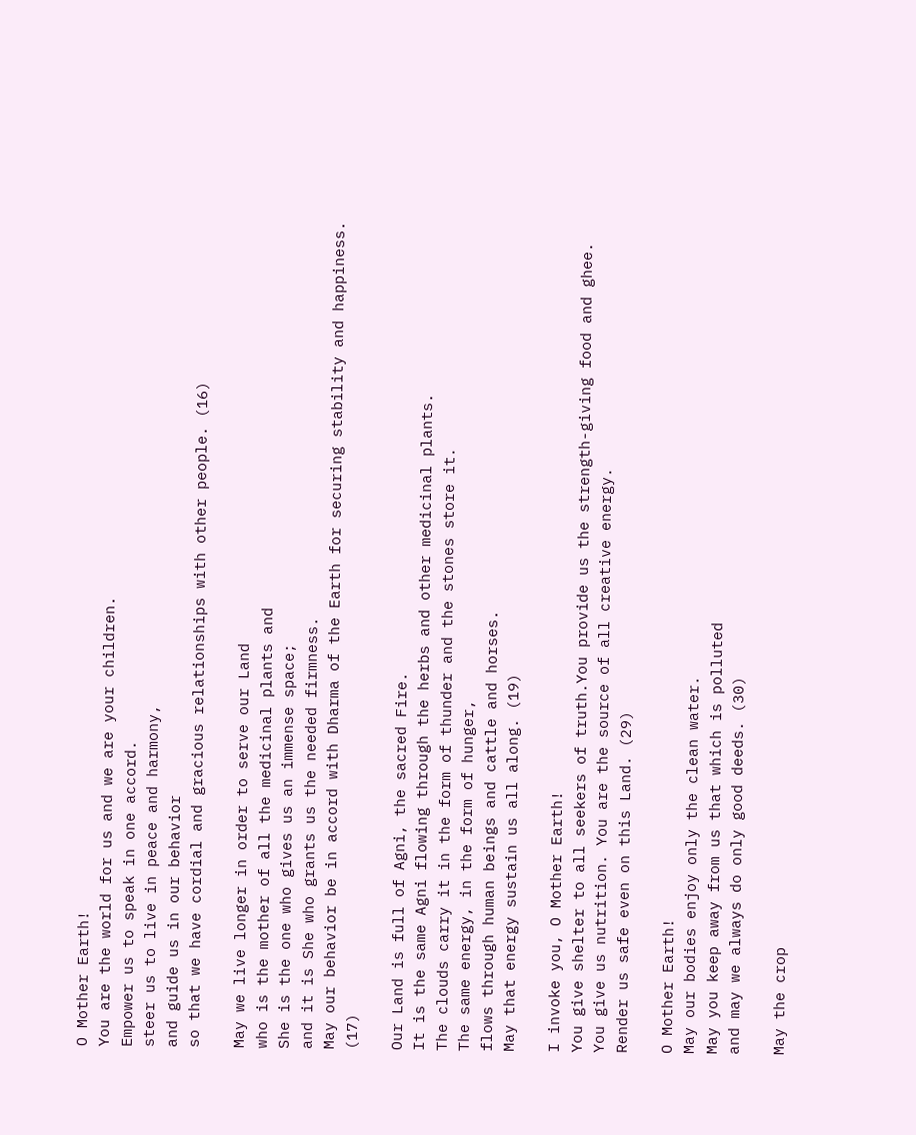O Mother Earth!
You are the world for us and we are your children.
Empower us to speak in one accord.
steer us to live in peace and harmony,
and guide us in our behavior
so that we have cordial and gracious relationships with other people. (16)

May we live longer in order to serve our Land
who is the mother of all the medicinal plants and
She is the one who gives us an immense space;
and it is She who grants us the needed firmness.
May our behavior be in accord with Dharma of the Earth for securing stability and happiness. (17)

Our Land is full of Agni, the sacred Fire.
It is the same Agni flowing through the herbs and other medicinal plants.
The clouds carry it in the form of thunder and the stones store it.
The same energy, in the form of hunger,
flows through human beings and cattle and horses.
May that energy sustain us all along. (19)

I invoke you, O Mother Earth!
You give shelter to all seekers of truth.You provide us the strength-giving food and ghee.
You give us nutrition. You are the source of all creative energy.
Render us safe even on this Land. (29)

O Mother Earth!
May our bodies enjoy only the clean water.
May you keep away from us that which is polluted
and may we always do only good deeds. (30)

May the crop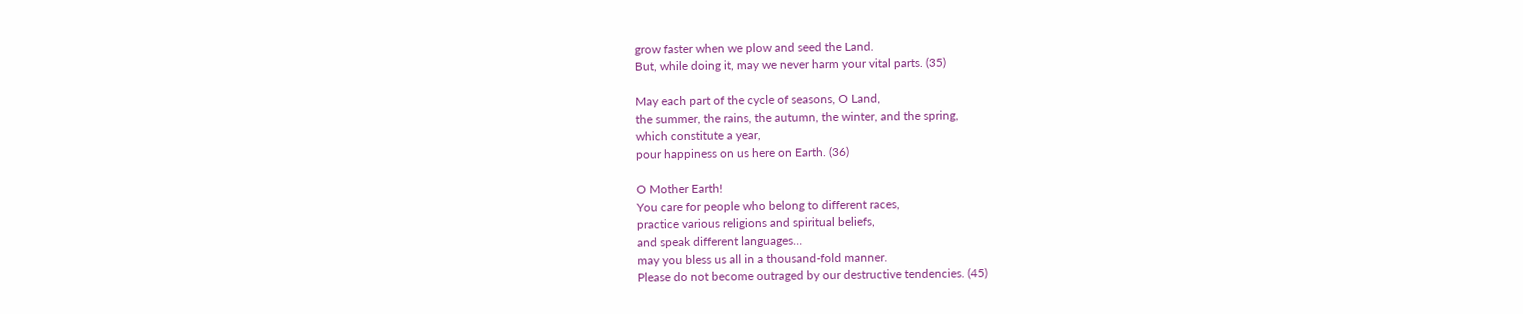grow faster when we plow and seed the Land.
But, while doing it, may we never harm your vital parts. (35)

May each part of the cycle of seasons, O Land,
the summer, the rains, the autumn, the winter, and the spring,
which constitute a year,
pour happiness on us here on Earth. (36)

O Mother Earth!
You care for people who belong to different races,
practice various religions and spiritual beliefs,
and speak different languages…
may you bless us all in a thousand-fold manner.
Please do not become outraged by our destructive tendencies. (45)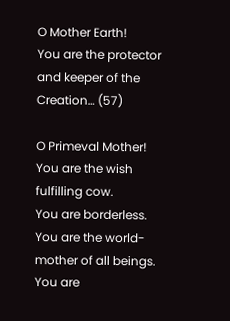O Mother Earth!
You are the protector and keeper of the Creation… (57)

O Primeval Mother!
You are the wish fulfilling cow.
You are borderless.
You are the world-mother of all beings.
You are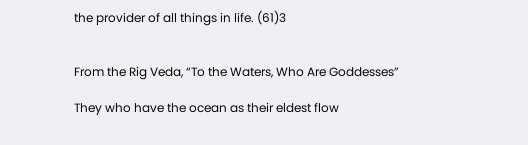the provider of all things in life. (61)3


From the Rig Veda, “To the Waters, Who Are Goddesses”

They who have the ocean as their eldest flow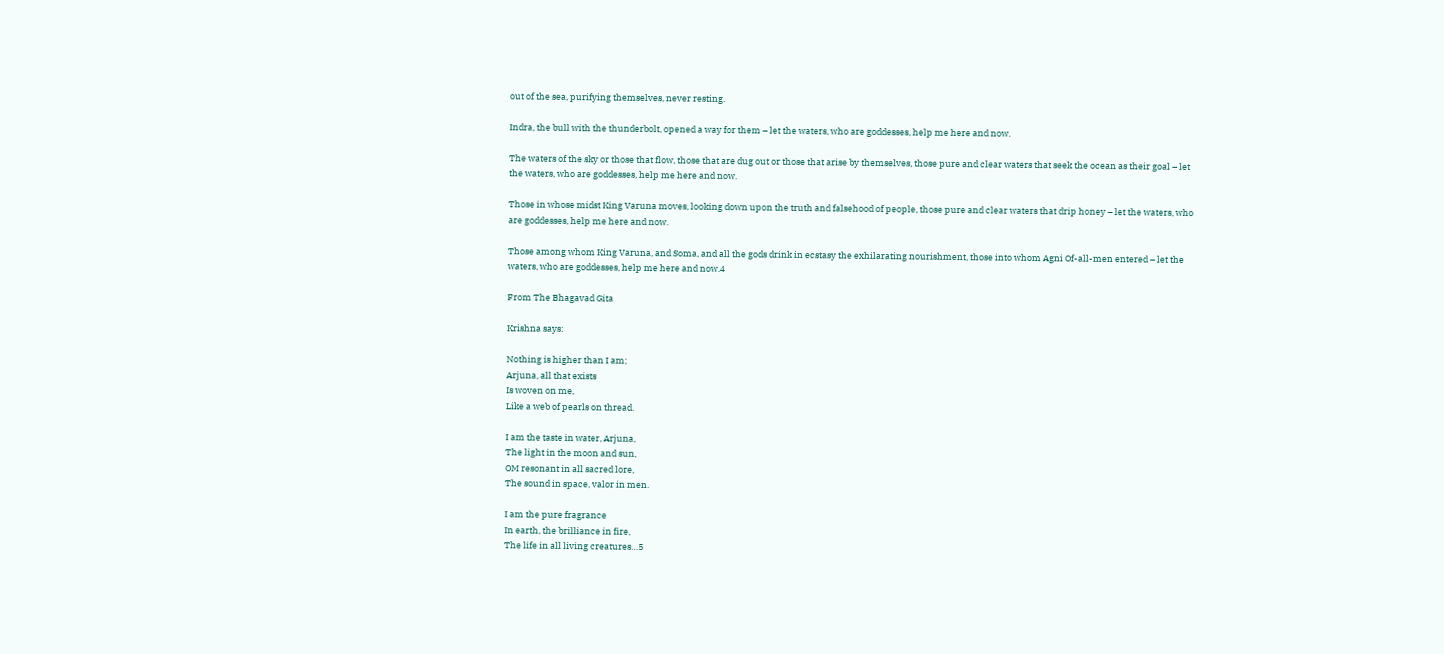out of the sea, purifying themselves, never resting.

Indra, the bull with the thunderbolt, opened a way for them – let the waters, who are goddesses, help me here and now.

The waters of the sky or those that flow, those that are dug out or those that arise by themselves, those pure and clear waters that seek the ocean as their goal – let the waters, who are goddesses, help me here and now.

Those in whose midst King Varuna moves, looking down upon the truth and falsehood of people, those pure and clear waters that drip honey – let the waters, who are goddesses, help me here and now.

Those among whom King Varuna, and Soma, and all the gods drink in ecstasy the exhilarating nourishment, those into whom Agni Of-all-men entered – let the waters, who are goddesses, help me here and now.4

From The Bhagavad Gita

Krishna says:

Nothing is higher than I am;
Arjuna, all that exists
Is woven on me,
Like a web of pearls on thread.

I am the taste in water, Arjuna,
The light in the moon and sun,
OM resonant in all sacred lore,
The sound in space, valor in men.

I am the pure fragrance
In earth, the brilliance in fire,
The life in all living creatures…5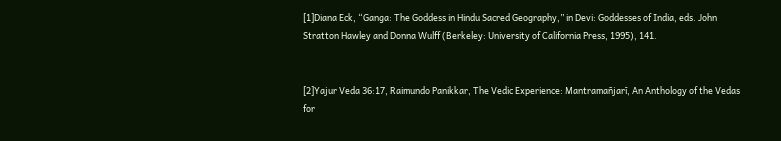[1]Diana Eck, “Ganga: The Goddess in Hindu Sacred Geography,” in Devi: Goddesses of India, eds. John Stratton Hawley and Donna Wulff (Berkeley: University of California Press, 1995), 141.


[2]Yajur Veda 36:17, Raimundo Panikkar, The Vedic Experience: Mantramañjarī, An Anthology of the Vedas for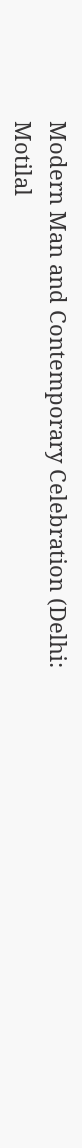Modern Man and Contemporary Celebration (Delhi: Motilal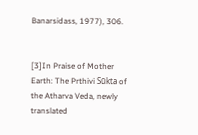Banarsidass, 1977), 306.


[3]In Praise of Mother Earth: The Prthivi Sūkta of the Atharva Veda, newly translated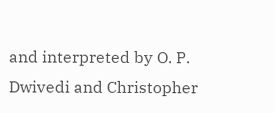and interpreted by O. P. Dwivedi and Christopher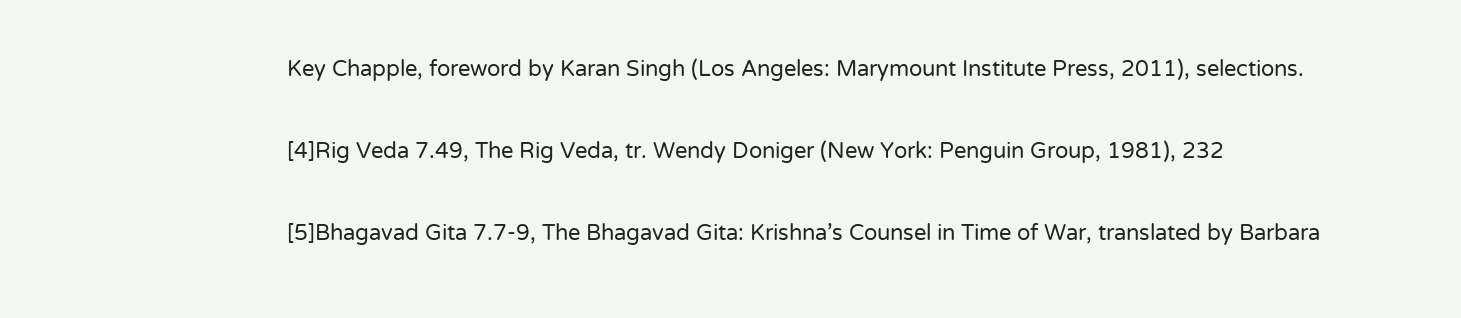Key Chapple, foreword by Karan Singh (Los Angeles: Marymount Institute Press, 2011), selections.


[4]Rig Veda 7.49, The Rig Veda, tr. Wendy Doniger (New York: Penguin Group, 1981), 232


[5]Bhagavad Gita 7.7-9, The Bhagavad Gita: Krishna’s Counsel in Time of War, translated by Barbara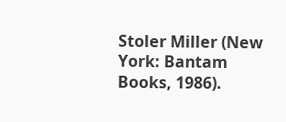Stoler Miller (New York: Bantam Books, 1986).